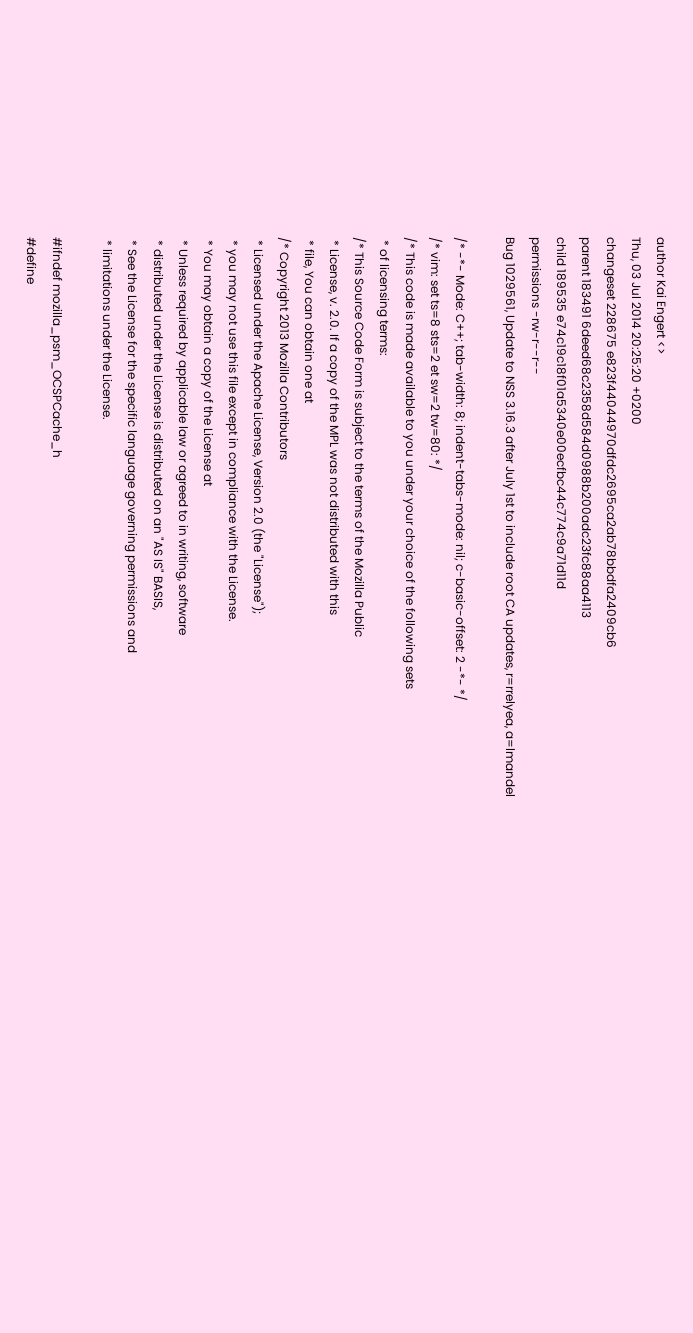author Kai Engert <>
Thu, 03 Jul 2014 20:25:20 +0200
changeset 228675 e823f44044970dfdc2695ca2ab78bbdfa2409cb6
parent 183491 6deed68c2358d584d0988b200adc23fc88aa4113
child 189535 e74c19c18f01a5340e00ecfbc44c774c9a71d11d
permissions -rw-r--r--
Bug 1029561, Update to NSS 3.16.3 after July 1st to include root CA updates, r=rrelyea, a=lmandel

/* -*- Mode: C++; tab-width: 8; indent-tabs-mode: nil; c-basic-offset: 2 -*- */
/* vim: set ts=8 sts=2 et sw=2 tw=80: */
/* This code is made available to you under your choice of the following sets
 * of licensing terms:
/* This Source Code Form is subject to the terms of the Mozilla Public
 * License, v. 2.0. If a copy of the MPL was not distributed with this
 * file, You can obtain one at
/* Copyright 2013 Mozilla Contributors
 * Licensed under the Apache License, Version 2.0 (the "License");
 * you may not use this file except in compliance with the License.
 * You may obtain a copy of the License at
 * Unless required by applicable law or agreed to in writing, software
 * distributed under the License is distributed on an "AS IS" BASIS,
 * See the License for the specific language governing permissions and
 * limitations under the License.

#ifndef mozilla_psm_OCSPCache_h
#define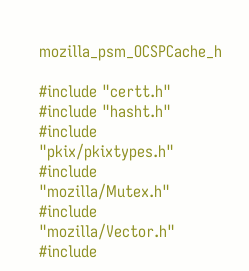mozilla_psm_OCSPCache_h

#include "certt.h"
#include "hasht.h"
#include "pkix/pkixtypes.h"
#include "mozilla/Mutex.h"
#include "mozilla/Vector.h"
#include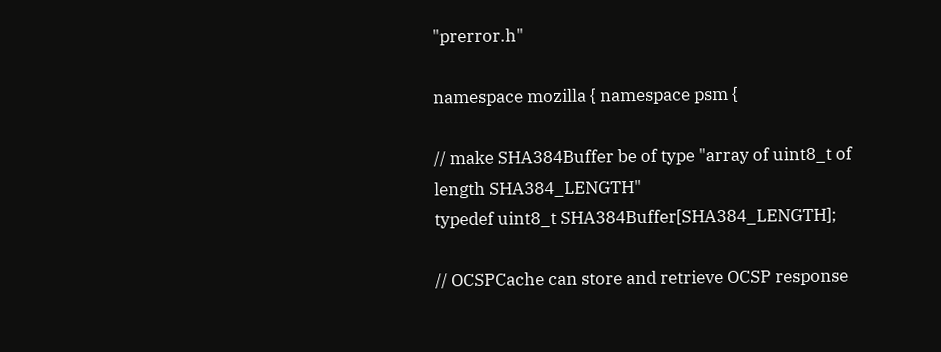"prerror.h"

namespace mozilla { namespace psm {

// make SHA384Buffer be of type "array of uint8_t of length SHA384_LENGTH"
typedef uint8_t SHA384Buffer[SHA384_LENGTH];

// OCSPCache can store and retrieve OCSP response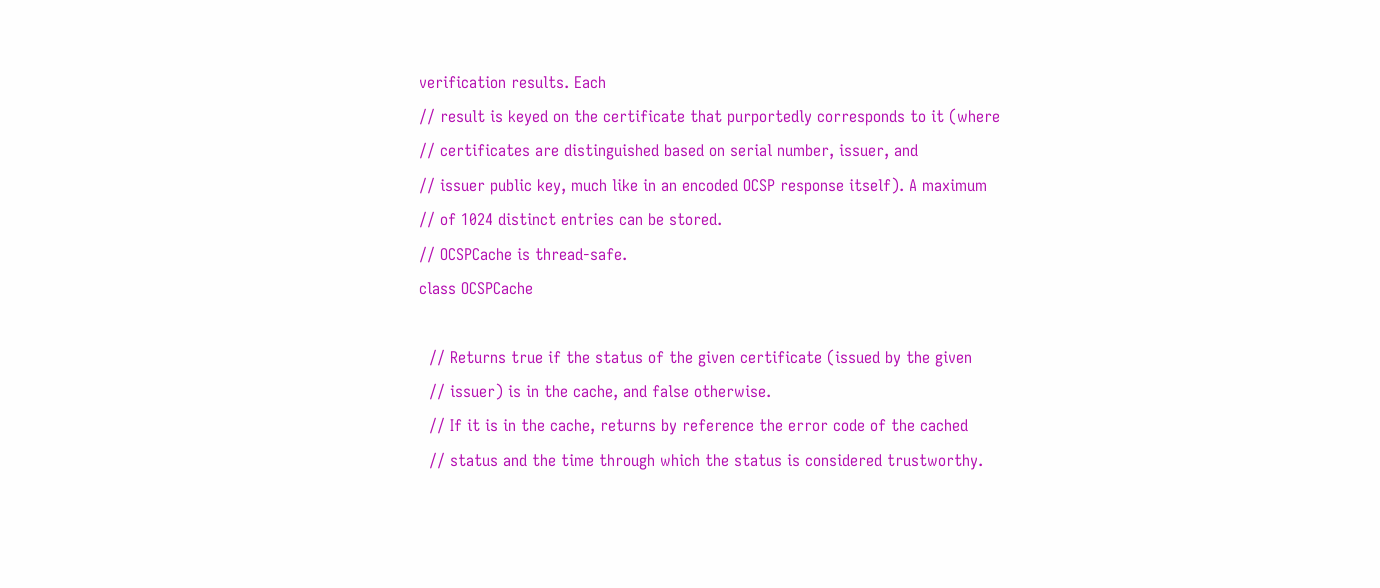verification results. Each
// result is keyed on the certificate that purportedly corresponds to it (where
// certificates are distinguished based on serial number, issuer, and
// issuer public key, much like in an encoded OCSP response itself). A maximum
// of 1024 distinct entries can be stored.
// OCSPCache is thread-safe.
class OCSPCache

  // Returns true if the status of the given certificate (issued by the given
  // issuer) is in the cache, and false otherwise.
  // If it is in the cache, returns by reference the error code of the cached
  // status and the time through which the status is considered trustworthy.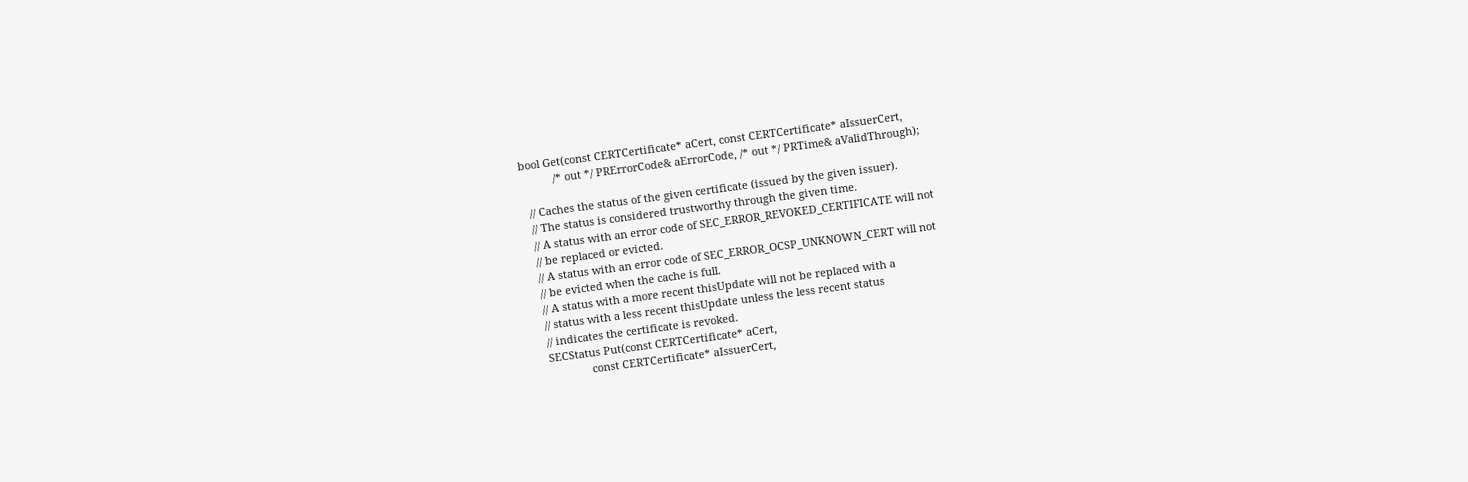bool Get(const CERTCertificate* aCert, const CERTCertificate* aIssuerCert,
           /* out */ PRErrorCode& aErrorCode, /* out */ PRTime& aValidThrough);

  // Caches the status of the given certificate (issued by the given issuer).
  // The status is considered trustworthy through the given time.
  // A status with an error code of SEC_ERROR_REVOKED_CERTIFICATE will not
  // be replaced or evicted.
  // A status with an error code of SEC_ERROR_OCSP_UNKNOWN_CERT will not
  // be evicted when the cache is full.
  // A status with a more recent thisUpdate will not be replaced with a
  // status with a less recent thisUpdate unless the less recent status
  // indicates the certificate is revoked.
  SECStatus Put(const CERTCertificate* aCert,
                const CERTCertificate* aIssuerCert,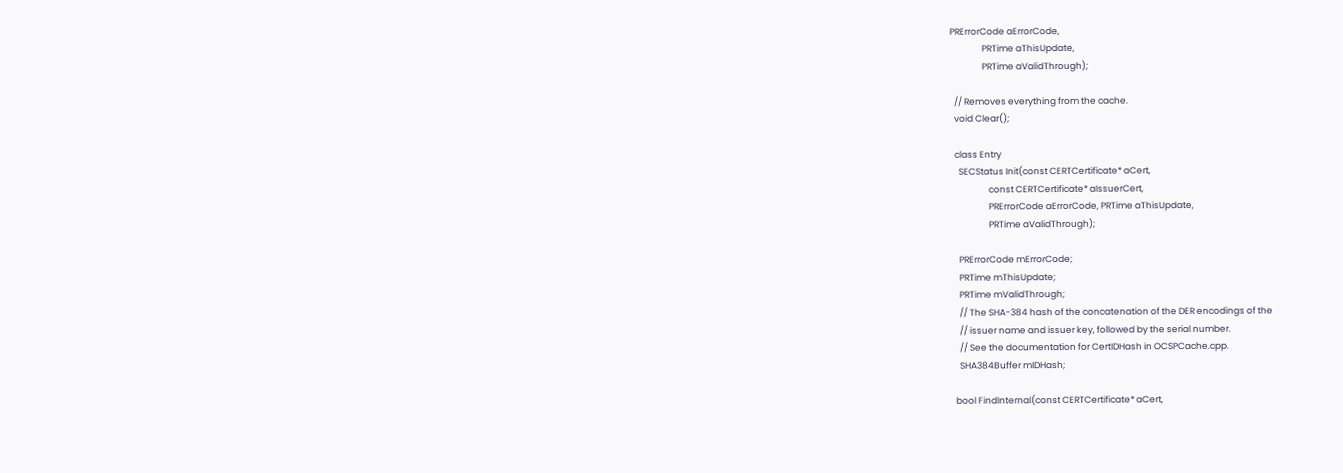PRErrorCode aErrorCode,
                PRTime aThisUpdate,
                PRTime aValidThrough);

  // Removes everything from the cache.
  void Clear();

  class Entry
    SECStatus Init(const CERTCertificate* aCert,
                   const CERTCertificate* aIssuerCert,
                   PRErrorCode aErrorCode, PRTime aThisUpdate,
                   PRTime aValidThrough);

    PRErrorCode mErrorCode;
    PRTime mThisUpdate;
    PRTime mValidThrough;
    // The SHA-384 hash of the concatenation of the DER encodings of the
    // issuer name and issuer key, followed by the serial number.
    // See the documentation for CertIDHash in OCSPCache.cpp.
    SHA384Buffer mIDHash;

  bool FindInternal(const CERTCertificate* aCert,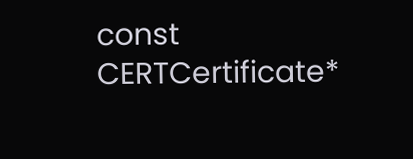const CERTCertificate*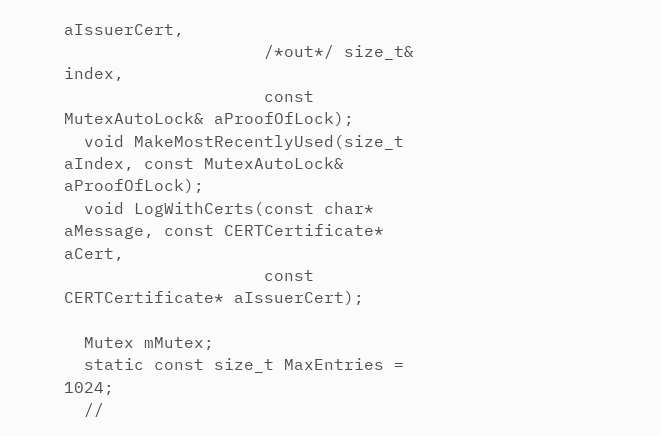aIssuerCert,
                    /*out*/ size_t& index,
                    const MutexAutoLock& aProofOfLock);
  void MakeMostRecentlyUsed(size_t aIndex, const MutexAutoLock& aProofOfLock);
  void LogWithCerts(const char* aMessage, const CERTCertificate* aCert,
                    const CERTCertificate* aIssuerCert);

  Mutex mMutex;
  static const size_t MaxEntries = 1024;
  //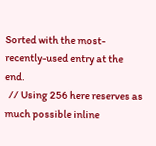Sorted with the most-recently-used entry at the end.
  // Using 256 here reserves as much possible inline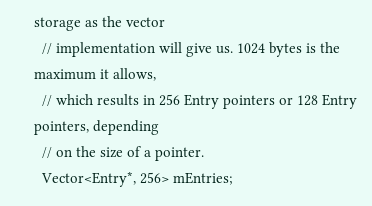storage as the vector
  // implementation will give us. 1024 bytes is the maximum it allows,
  // which results in 256 Entry pointers or 128 Entry pointers, depending
  // on the size of a pointer.
  Vector<Entry*, 256> mEntries;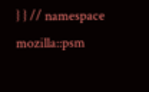} } // namespace mozilla::psm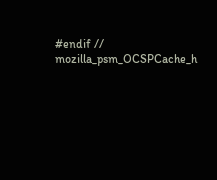#endif // mozilla_psm_OCSPCache_h